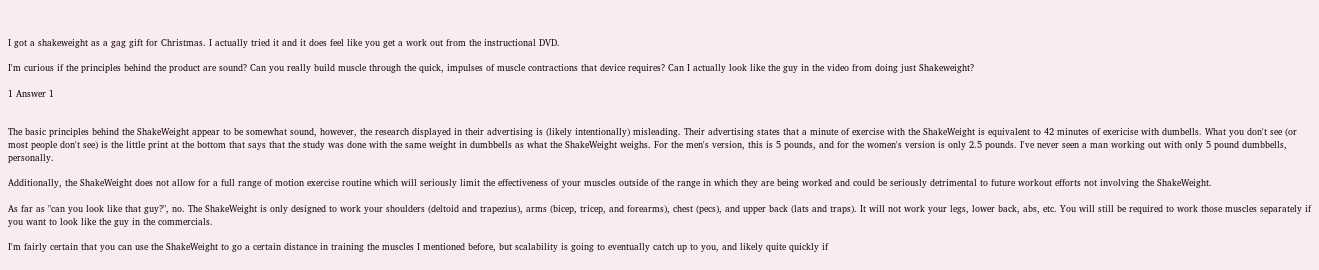I got a shakeweight as a gag gift for Christmas. I actually tried it and it does feel like you get a work out from the instructional DVD.

I'm curious if the principles behind the product are sound? Can you really build muscle through the quick, impulses of muscle contractions that device requires? Can I actually look like the guy in the video from doing just Shakeweight?

1 Answer 1


The basic principles behind the ShakeWeight appear to be somewhat sound, however, the research displayed in their advertising is (likely intentionally) misleading. Their advertising states that a minute of exercise with the ShakeWeight is equivalent to 42 minutes of exericise with dumbells. What you don't see (or most people don't see) is the little print at the bottom that says that the study was done with the same weight in dumbbells as what the ShakeWeight weighs. For the men's version, this is 5 pounds, and for the women's version is only 2.5 pounds. I've never seen a man working out with only 5 pound dumbbells, personally.

Additionally, the ShakeWeight does not allow for a full range of motion exercise routine which will seriously limit the effectiveness of your muscles outside of the range in which they are being worked and could be seriously detrimental to future workout efforts not involving the ShakeWeight.

As far as "can you look like that guy?", no. The ShakeWeight is only designed to work your shoulders (deltoid and trapezius), arms (bicep, tricep, and forearms), chest (pecs), and upper back (lats and traps). It will not work your legs, lower back, abs, etc. You will still be required to work those muscles separately if you want to look like the guy in the commercials.

I'm fairly certain that you can use the ShakeWeight to go a certain distance in training the muscles I mentioned before, but scalability is going to eventually catch up to you, and likely quite quickly if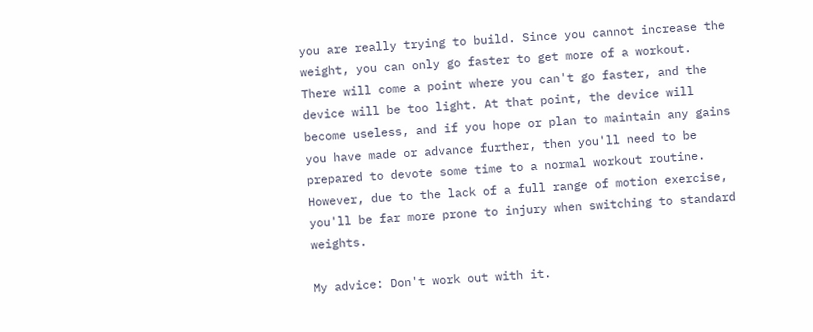you are really trying to build. Since you cannot increase the weight, you can only go faster to get more of a workout. There will come a point where you can't go faster, and the device will be too light. At that point, the device will become useless, and if you hope or plan to maintain any gains you have made or advance further, then you'll need to be prepared to devote some time to a normal workout routine. However, due to the lack of a full range of motion exercise, you'll be far more prone to injury when switching to standard weights.

My advice: Don't work out with it.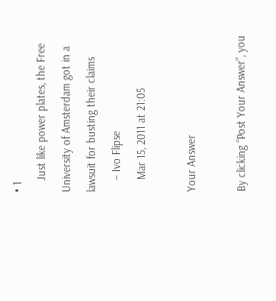• 1
    Just like power plates, the Free University of Amsterdam got in a lawsuit for busting their claims
    – Ivo Flipse
    Mar 15, 2011 at 21:05

Your Answer

By clicking “Post Your Answer”, you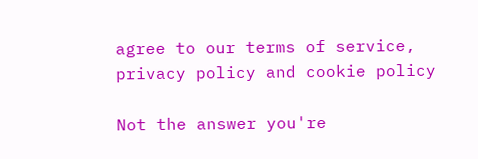agree to our terms of service, privacy policy and cookie policy

Not the answer you're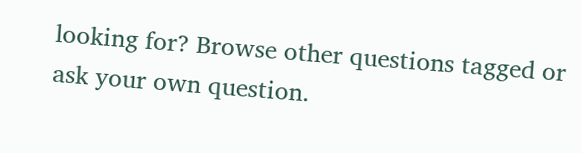looking for? Browse other questions tagged or ask your own question.